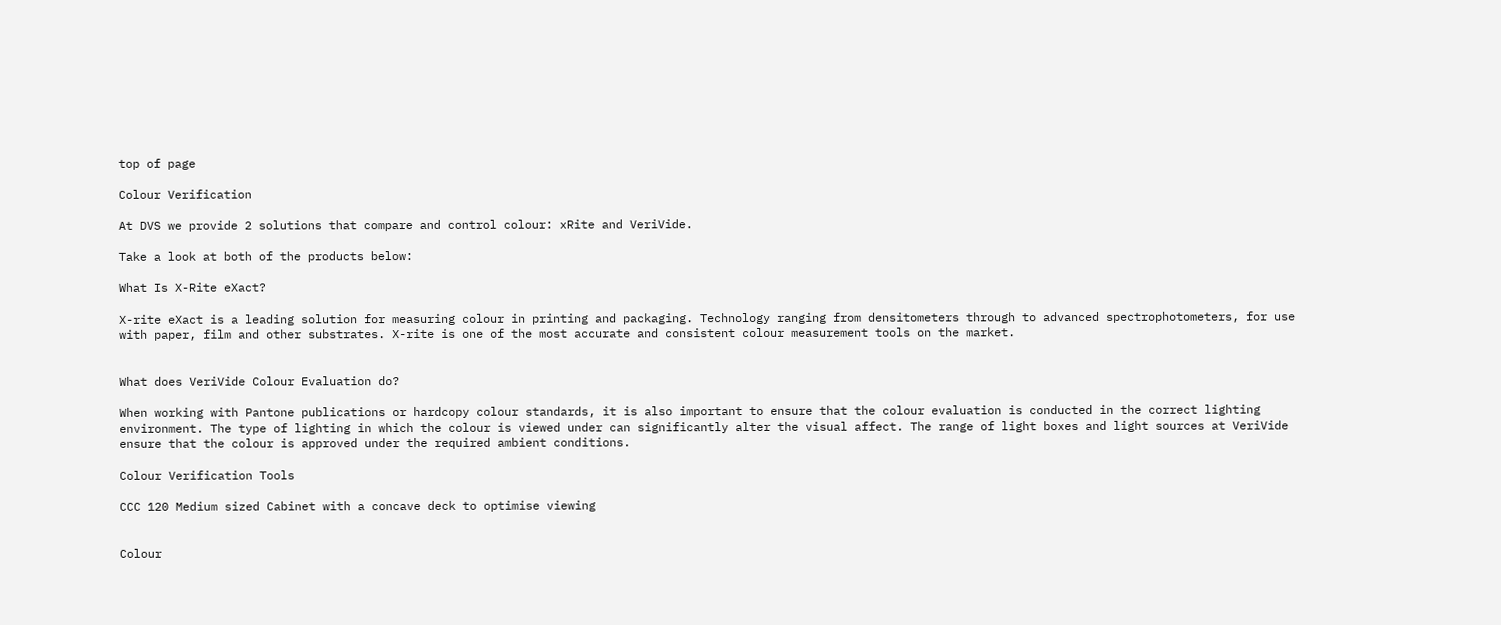top of page

Colour Verification

At DVS we provide 2 solutions that compare and control colour: xRite and VeriVide.

Take a look at both of the products below:

What Is X-Rite eXact?

X-rite eXact is a leading solution for measuring colour in printing and packaging. Technology ranging from densitometers through to advanced spectrophotometers, for use with paper, film and other substrates. X-rite is one of the most accurate and consistent colour measurement tools on the market.


What does VeriVide Colour Evaluation do?

When working with Pantone publications or hardcopy colour standards, it is also important to ensure that the colour evaluation is conducted in the correct lighting environment. The type of lighting in which the colour is viewed under can significantly alter the visual affect. The range of light boxes and light sources at VeriVide ensure that the colour is approved under the required ambient conditions.

Colour Verification Tools

CCC 120 Medium sized Cabinet with a concave deck to optimise viewing


Colour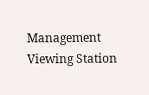Management Viewing Station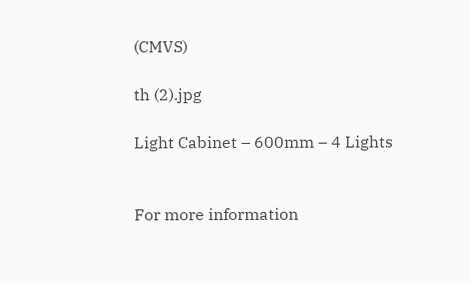(CMVS)

th (2).jpg

Light Cabinet – 600mm – 4 Lights


For more information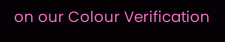on our Colour Verification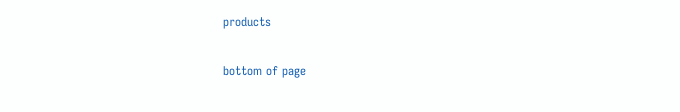products

bottom of page